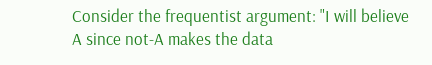Consider the frequentist argument: "I will believe A since not-A makes the data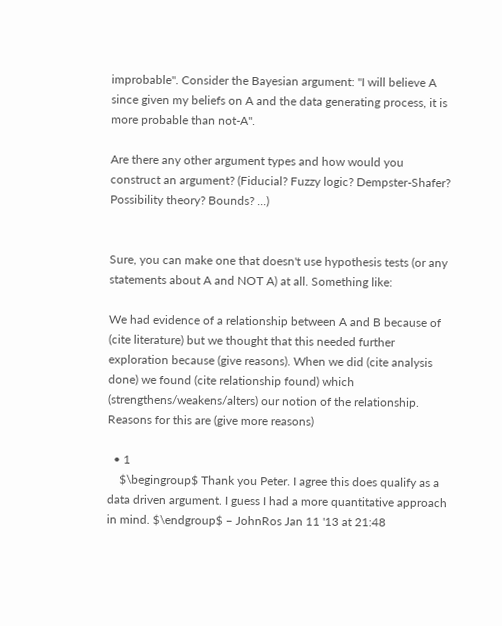improbable". Consider the Bayesian argument: "I will believe A since given my beliefs on A and the data generating process, it is more probable than not-A".

Are there any other argument types and how would you construct an argument? (Fiducial? Fuzzy logic? Dempster-Shafer? Possibility theory? Bounds? ...)


Sure, you can make one that doesn't use hypothesis tests (or any statements about A and NOT A) at all. Something like:

We had evidence of a relationship between A and B because of (cite literature) but we thought that this needed further exploration because (give reasons). When we did (cite analysis done) we found (cite relationship found) which (strengthens/weakens/alters) our notion of the relationship. Reasons for this are (give more reasons)

  • 1
    $\begingroup$ Thank you Peter. I agree this does qualify as a data driven argument. I guess I had a more quantitative approach in mind. $\endgroup$ – JohnRos Jan 11 '13 at 21:48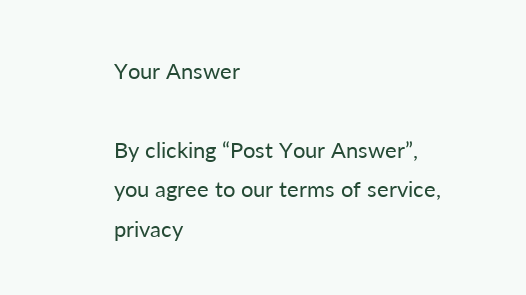Your Answer

By clicking “Post Your Answer”, you agree to our terms of service, privacy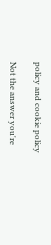policy and cookie policy

Not the answer you're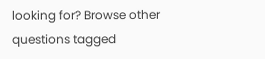looking for? Browse other questions tagged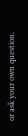or ask your own question.